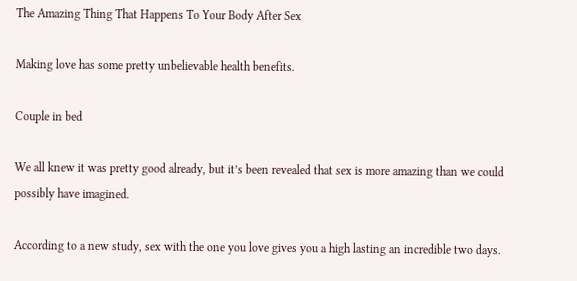The Amazing Thing That Happens To Your Body After Sex

Making love has some pretty unbelievable health benefits.

Couple in bed

We all knew it was pretty good already, but it’s been revealed that sex is more amazing than we could possibly have imagined.

According to a new study, sex with the one you love gives you a high lasting an incredible two days.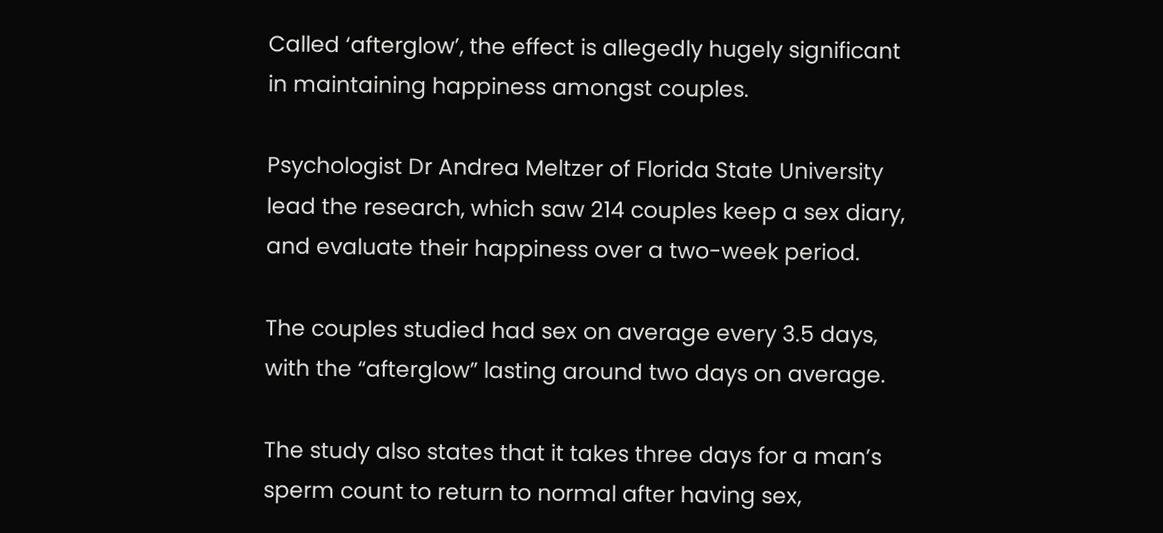Called ‘afterglow’, the effect is allegedly hugely significant in maintaining happiness amongst couples.

Psychologist Dr Andrea Meltzer of Florida State University lead the research, which saw 214 couples keep a sex diary, and evaluate their happiness over a two-week period.

The couples studied had sex on average every 3.5 days, with the “afterglow” lasting around two days on average.

The study also states that it takes three days for a man’s sperm count to return to normal after having sex,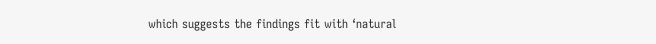which suggests the findings fit with ‘natural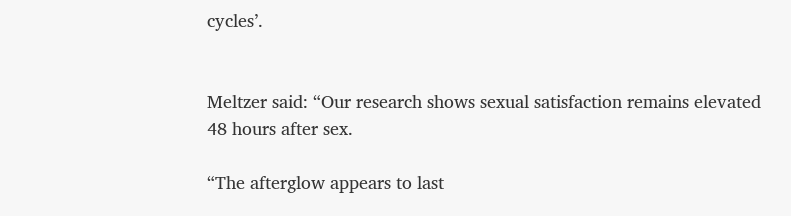cycles’.


Meltzer said: “Our research shows sexual satisfaction remains elevated 48 hours after sex.

“The afterglow appears to last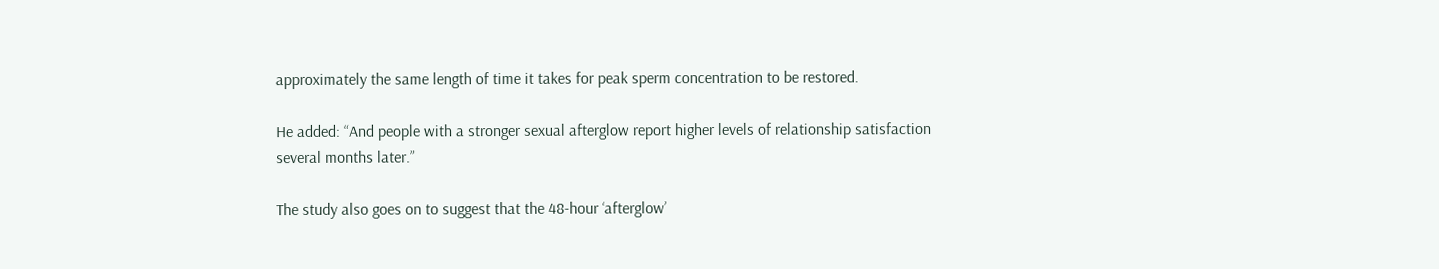approximately the same length of time it takes for peak sperm concentration to be restored.

He added: “And people with a stronger sexual afterglow report higher levels of relationship satisfaction several months later.”

The study also goes on to suggest that the 48-hour ‘afterglow’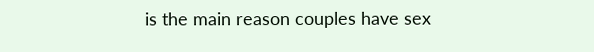is the main reason couples have sex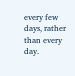every few days, rather than every day.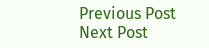Previous Post
Next Post